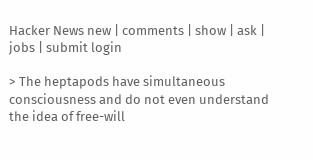Hacker News new | comments | show | ask | jobs | submit login

> The heptapods have simultaneous consciousness and do not even understand the idea of free-will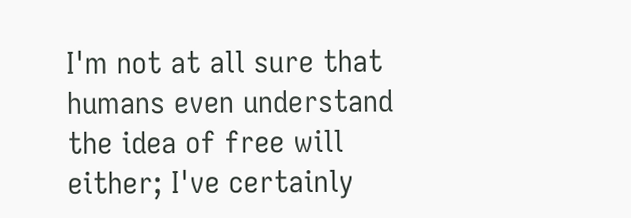I'm not at all sure that humans even understand the idea of free will either; I've certainly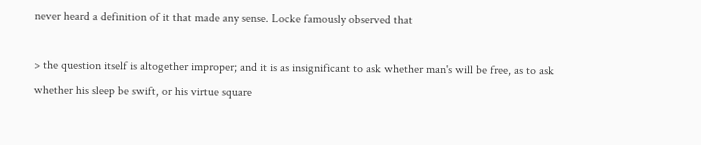never heard a definition of it that made any sense. Locke famously observed that

> the question itself is altogether improper; and it is as insignificant to ask whether man's will be free, as to ask whether his sleep be swift, or his virtue square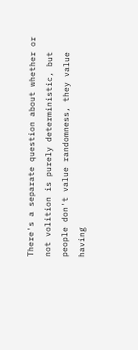There's a separate question about whether or not volition is purely deterministic, but people don't value randomness, they value having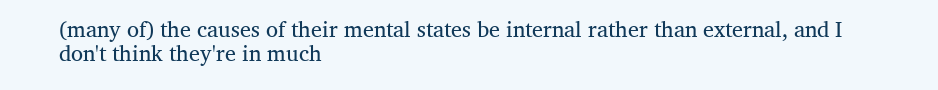(many of) the causes of their mental states be internal rather than external, and I don't think they're in much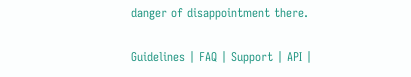danger of disappointment there.

Guidelines | FAQ | Support | API |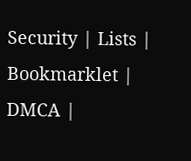Security | Lists | Bookmarklet | DMCA |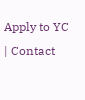Apply to YC | Contact